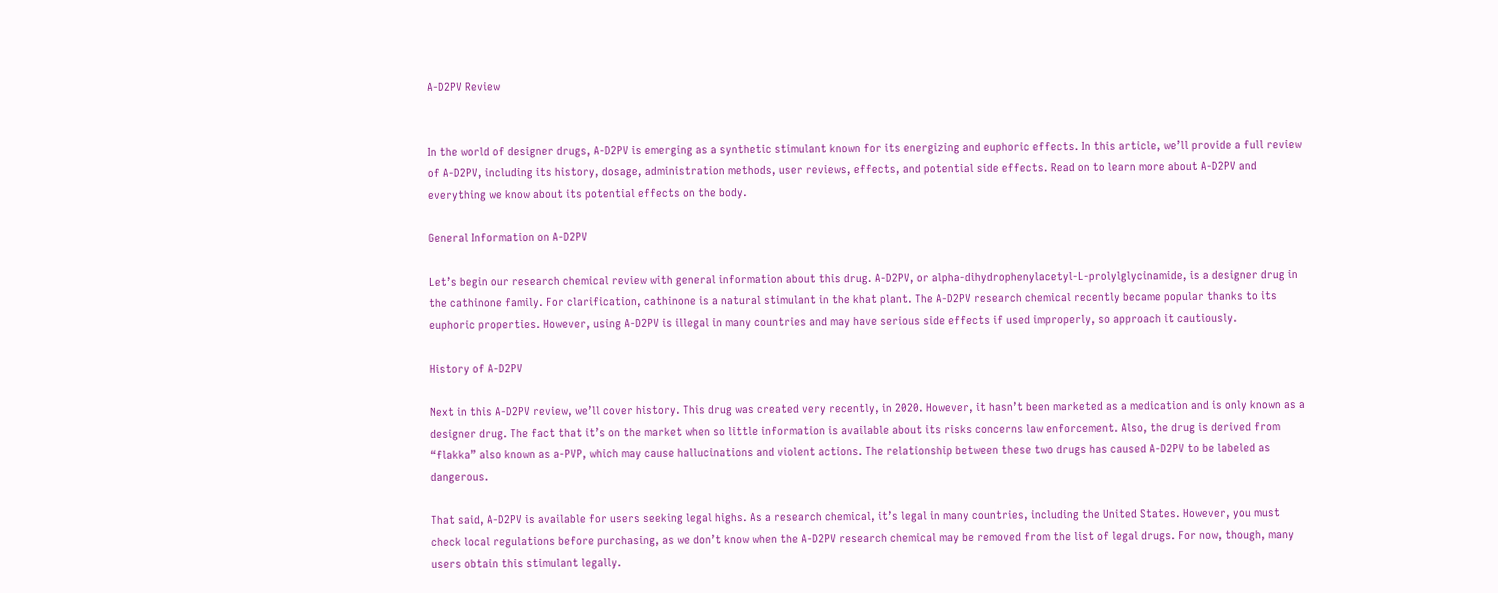A-D2PV Review


In the world of designer drugs, A-D2PV is emerging as a synthetic stimulant known for its energizing and euphoric effects. In this article, we’ll provide a full review of A-D2PV, including its history, dosage, administration methods, user reviews, effects, and potential side effects. Read on to learn more about A-D2PV and everything we know about its potential effects on the body.

General Information on A-D2PV

Let’s begin our research chemical review with general information about this drug. A-D2PV, or alpha-dihydrophenylacetyl-L-prolylglycinamide, is a designer drug in the cathinone family. For clarification, cathinone is a natural stimulant in the khat plant. The A-D2PV research chemical recently became popular thanks to its euphoric properties. However, using A-D2PV is illegal in many countries and may have serious side effects if used improperly, so approach it cautiously.

History of A-D2PV

Next in this A-D2PV review, we’ll cover history. This drug was created very recently, in 2020. However, it hasn’t been marketed as a medication and is only known as a designer drug. The fact that it’s on the market when so little information is available about its risks concerns law enforcement. Also, the drug is derived from “flakka” also known as a-PVP, which may cause hallucinations and violent actions. The relationship between these two drugs has caused A-D2PV to be labeled as dangerous.

That said, A-D2PV is available for users seeking legal highs. As a research chemical, it’s legal in many countries, including the United States. However, you must check local regulations before purchasing, as we don’t know when the A-D2PV research chemical may be removed from the list of legal drugs. For now, though, many users obtain this stimulant legally.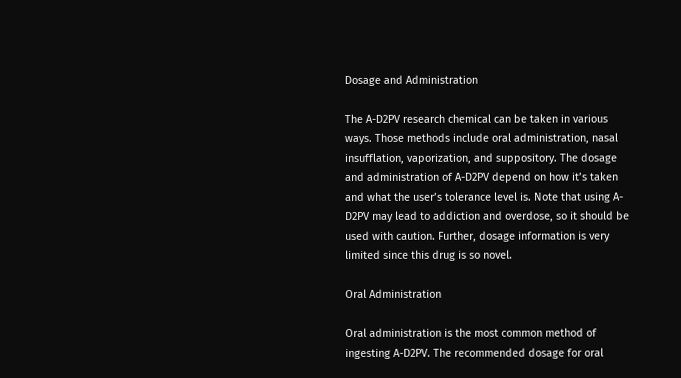Dosage and Administration

The A-D2PV research chemical can be taken in various ways. Those methods include oral administration, nasal insufflation, vaporization, and suppository. The dosage and administration of A-D2PV depend on how it’s taken and what the user’s tolerance level is. Note that using A-D2PV may lead to addiction and overdose, so it should be used with caution. Further, dosage information is very limited since this drug is so novel.

Oral Administration

Oral administration is the most common method of ingesting A-D2PV. The recommended dosage for oral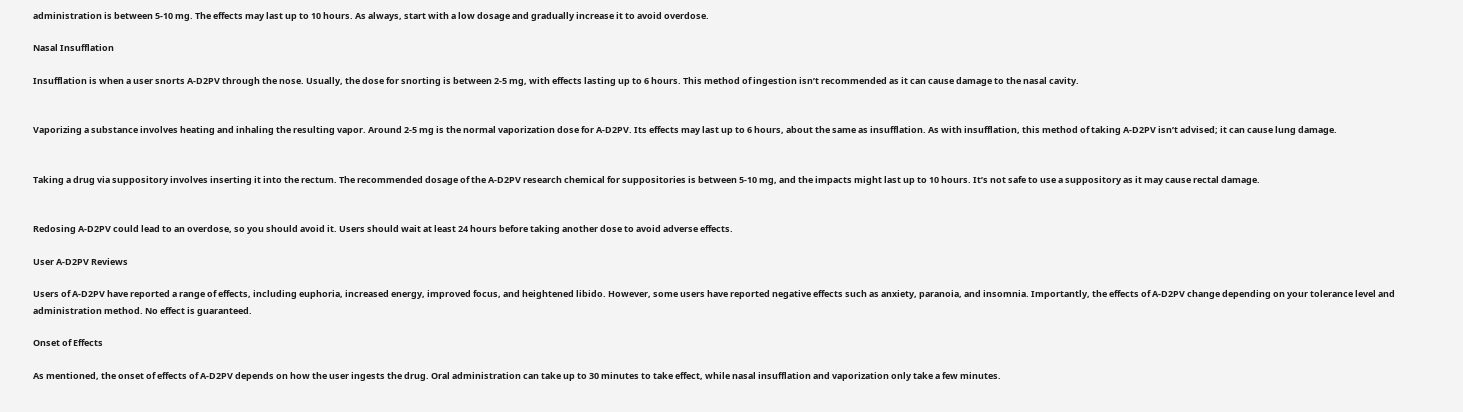administration is between 5-10 mg. The effects may last up to 10 hours. As always, start with a low dosage and gradually increase it to avoid overdose.

Nasal Insufflation

Insufflation is when a user snorts A-D2PV through the nose. Usually, the dose for snorting is between 2-5 mg, with effects lasting up to 6 hours. This method of ingestion isn’t recommended as it can cause damage to the nasal cavity.


Vaporizing a substance involves heating and inhaling the resulting vapor. Around 2-5 mg is the normal vaporization dose for A-D2PV. Its effects may last up to 6 hours, about the same as insufflation. As with insufflation, this method of taking A-D2PV isn’t advised; it can cause lung damage.


Taking a drug via suppository involves inserting it into the rectum. The recommended dosage of the A-D2PV research chemical for suppositories is between 5-10 mg, and the impacts might last up to 10 hours. It’s not safe to use a suppository as it may cause rectal damage.


Redosing A-D2PV could lead to an overdose, so you should avoid it. Users should wait at least 24 hours before taking another dose to avoid adverse effects.

User A-D2PV Reviews

Users of A-D2PV have reported a range of effects, including euphoria, increased energy, improved focus, and heightened libido. However, some users have reported negative effects such as anxiety, paranoia, and insomnia. Importantly, the effects of A-D2PV change depending on your tolerance level and administration method. No effect is guaranteed.

Onset of Effects

As mentioned, the onset of effects of A-D2PV depends on how the user ingests the drug. Oral administration can take up to 30 minutes to take effect, while nasal insufflation and vaporization only take a few minutes.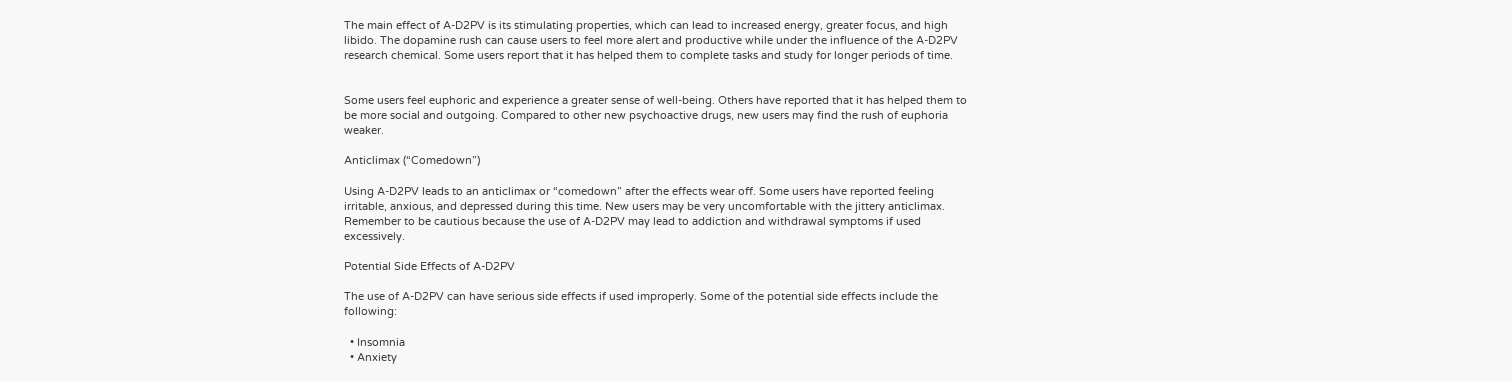The main effect of A-D2PV is its stimulating properties, which can lead to increased energy, greater focus, and high libido. The dopamine rush can cause users to feel more alert and productive while under the influence of the A-D2PV research chemical. Some users report that it has helped them to complete tasks and study for longer periods of time.


Some users feel euphoric and experience a greater sense of well-being. Others have reported that it has helped them to be more social and outgoing. Compared to other new psychoactive drugs, new users may find the rush of euphoria weaker.

Anticlimax (“Comedown”)

Using A-D2PV leads to an anticlimax or “comedown” after the effects wear off. Some users have reported feeling irritable, anxious, and depressed during this time. New users may be very uncomfortable with the jittery anticlimax. Remember to be cautious because the use of A-D2PV may lead to addiction and withdrawal symptoms if used excessively.

Potential Side Effects of A-D2PV

The use of A-D2PV can have serious side effects if used improperly. Some of the potential side effects include the following:

  • Insomnia
  • Anxiety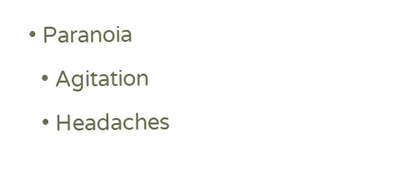• Paranoia
  • Agitation
  • Headaches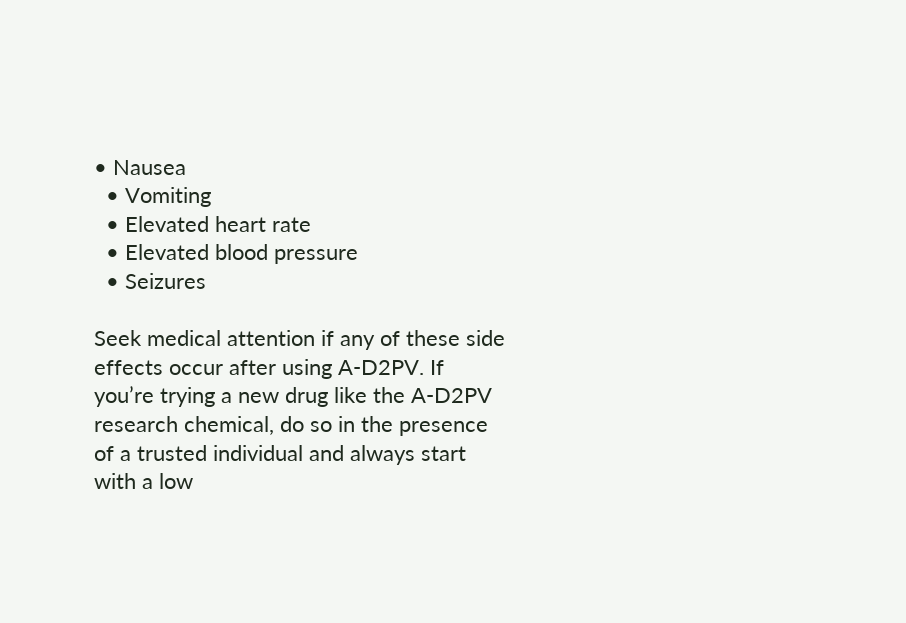• Nausea
  • Vomiting
  • Elevated heart rate
  • Elevated blood pressure
  • Seizures

Seek medical attention if any of these side effects occur after using A-D2PV. If you’re trying a new drug like the A-D2PV research chemical, do so in the presence of a trusted individual and always start with a low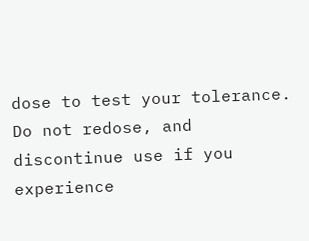dose to test your tolerance. Do not redose, and discontinue use if you experience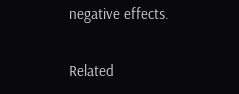negative effects.

Related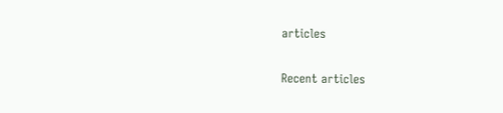articles

Recent articles